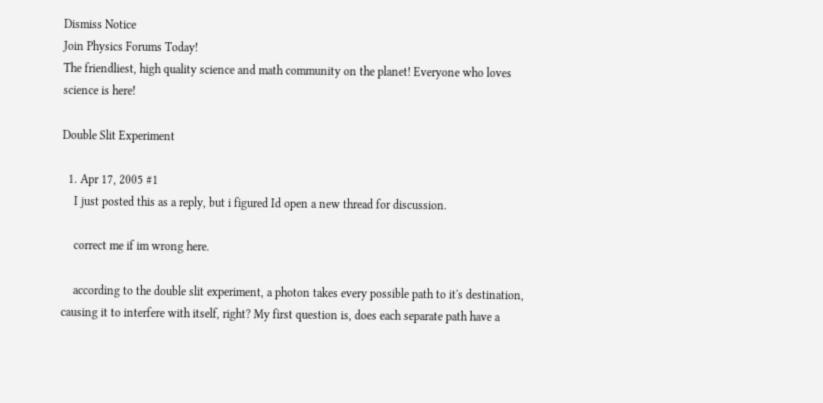Dismiss Notice
Join Physics Forums Today!
The friendliest, high quality science and math community on the planet! Everyone who loves science is here!

Double Slit Experiment

  1. Apr 17, 2005 #1
    I just posted this as a reply, but i figured Id open a new thread for discussion.

    correct me if im wrong here.

    according to the double slit experiment, a photon takes every possible path to it's destination, causing it to interfere with itself, right? My first question is, does each separate path have a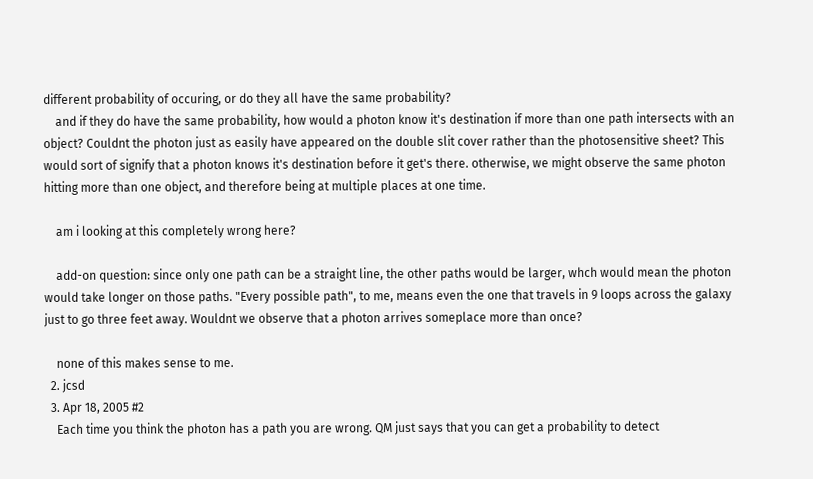different probability of occuring, or do they all have the same probability?
    and if they do have the same probability, how would a photon know it's destination if more than one path intersects with an object? Couldnt the photon just as easily have appeared on the double slit cover rather than the photosensitive sheet? This would sort of signify that a photon knows it's destination before it get's there. otherwise, we might observe the same photon hitting more than one object, and therefore being at multiple places at one time.

    am i looking at this completely wrong here?

    add-on question: since only one path can be a straight line, the other paths would be larger, whch would mean the photon would take longer on those paths. "Every possible path", to me, means even the one that travels in 9 loops across the galaxy just to go three feet away. Wouldnt we observe that a photon arrives someplace more than once?

    none of this makes sense to me.
  2. jcsd
  3. Apr 18, 2005 #2
    Each time you think the photon has a path you are wrong. QM just says that you can get a probability to detect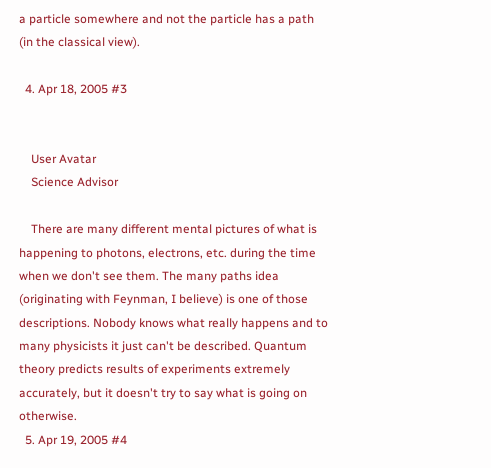a particle somewhere and not the particle has a path (in the classical view).

  4. Apr 18, 2005 #3


    User Avatar
    Science Advisor

    There are many different mental pictures of what is happening to photons, electrons, etc. during the time when we don't see them. The many paths idea (originating with Feynman, I believe) is one of those descriptions. Nobody knows what really happens and to many physicists it just can't be described. Quantum theory predicts results of experiments extremely accurately, but it doesn't try to say what is going on otherwise.
  5. Apr 19, 2005 #4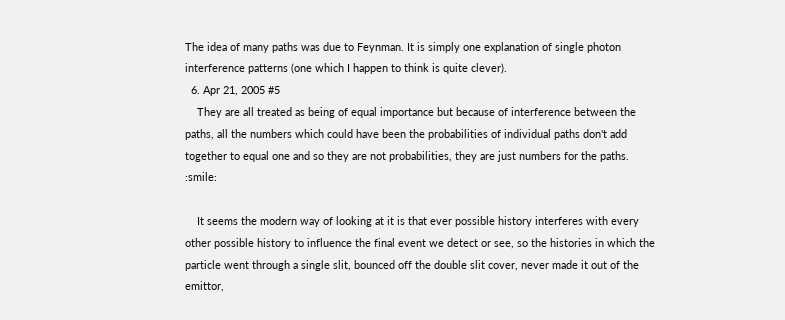The idea of many paths was due to Feynman. It is simply one explanation of single photon interference patterns (one which I happen to think is quite clever).
  6. Apr 21, 2005 #5
    They are all treated as being of equal importance but because of interference between the paths, all the numbers which could have been the probabilities of individual paths don't add together to equal one and so they are not probabilities, they are just numbers for the paths. :smile:

    It seems the modern way of looking at it is that ever possible history interferes with every other possible history to influence the final event we detect or see, so the histories in which the particle went through a single slit, bounced off the double slit cover, never made it out of the emittor,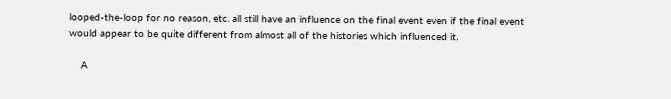looped-the-loop for no reason, etc. all still have an influence on the final event even if the final event would appear to be quite different from almost all of the histories which influenced it.

    A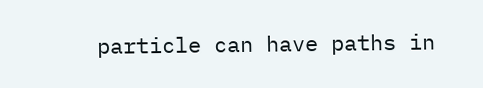particle can have paths in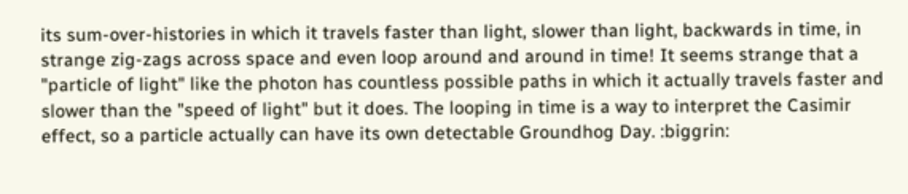its sum-over-histories in which it travels faster than light, slower than light, backwards in time, in strange zig-zags across space and even loop around and around in time! It seems strange that a "particle of light" like the photon has countless possible paths in which it actually travels faster and slower than the "speed of light" but it does. The looping in time is a way to interpret the Casimir effect, so a particle actually can have its own detectable Groundhog Day. :biggrin: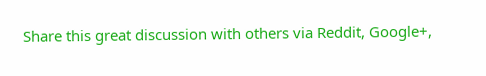Share this great discussion with others via Reddit, Google+,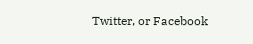Twitter, or Facebook